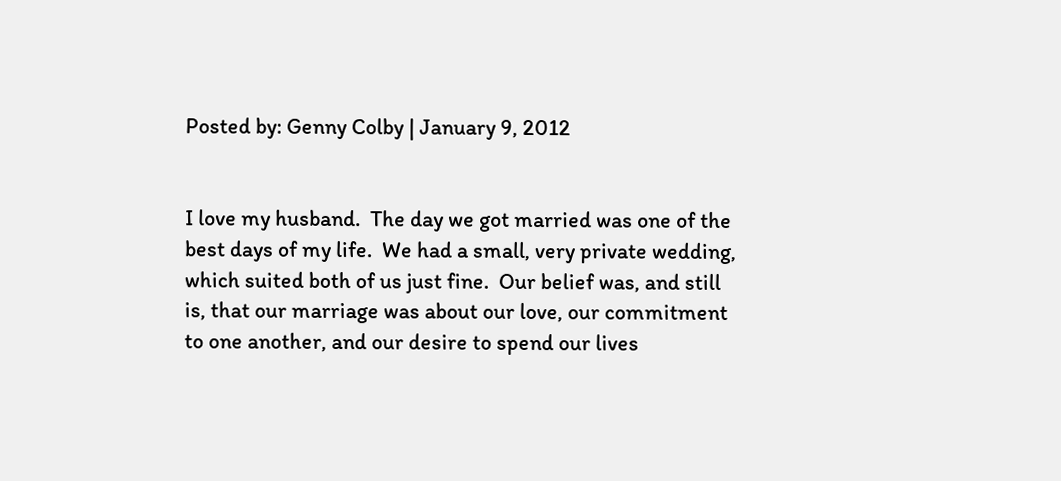Posted by: Genny Colby | January 9, 2012


I love my husband.  The day we got married was one of the best days of my life.  We had a small, very private wedding, which suited both of us just fine.  Our belief was, and still is, that our marriage was about our love, our commitment to one another, and our desire to spend our lives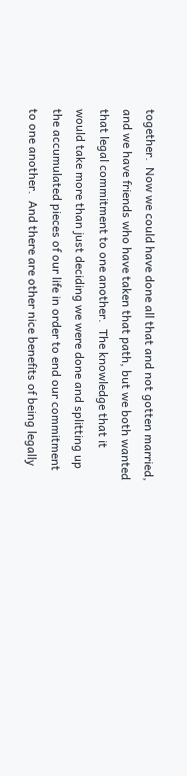together.  Now we could have done all that and not gotten married, and we have friends who have taken that path, but we both wanted that legal commitment to one another.  The knowledge that it would take more than just deciding we were done and splitting up the accumulated pieces of our life in order to end our commitment to one another.  And there are other nice benefits of being legally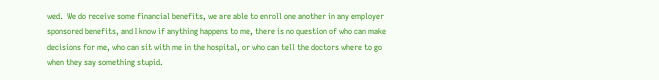wed.  We do receive some financial benefits, we are able to enroll one another in any employer sponsored benefits, and I know if anything happens to me, there is no question of who can make decisions for me, who can sit with me in the hospital, or who can tell the doctors where to go when they say something stupid.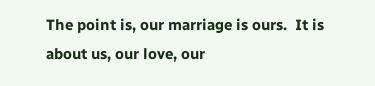The point is, our marriage is ours.  It is about us, our love, our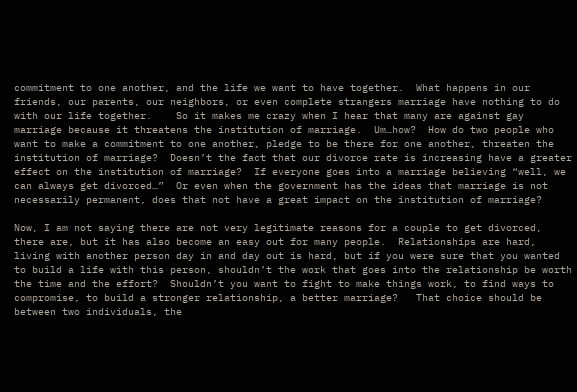commitment to one another, and the life we want to have together.  What happens in our friends, our parents, our neighbors, or even complete strangers marriage have nothing to do with our life together.    So it makes me crazy when I hear that many are against gay marriage because it threatens the institution of marriage.  Um…how?  How do two people who want to make a commitment to one another, pledge to be there for one another, threaten the institution of marriage?  Doesn’t the fact that our divorce rate is increasing have a greater effect on the institution of marriage?  If everyone goes into a marriage believing “well, we can always get divorced…”  Or even when the government has the ideas that marriage is not necessarily permanent, does that not have a great impact on the institution of marriage?

Now, I am not saying there are not very legitimate reasons for a couple to get divorced, there are, but it has also become an easy out for many people.  Relationships are hard, living with another person day in and day out is hard, but if you were sure that you wanted to build a life with this person, shouldn’t the work that goes into the relationship be worth the time and the effort?  Shouldn’t you want to fight to make things work, to find ways to compromise, to build a stronger relationship, a better marriage?   That choice should be between two individuals, the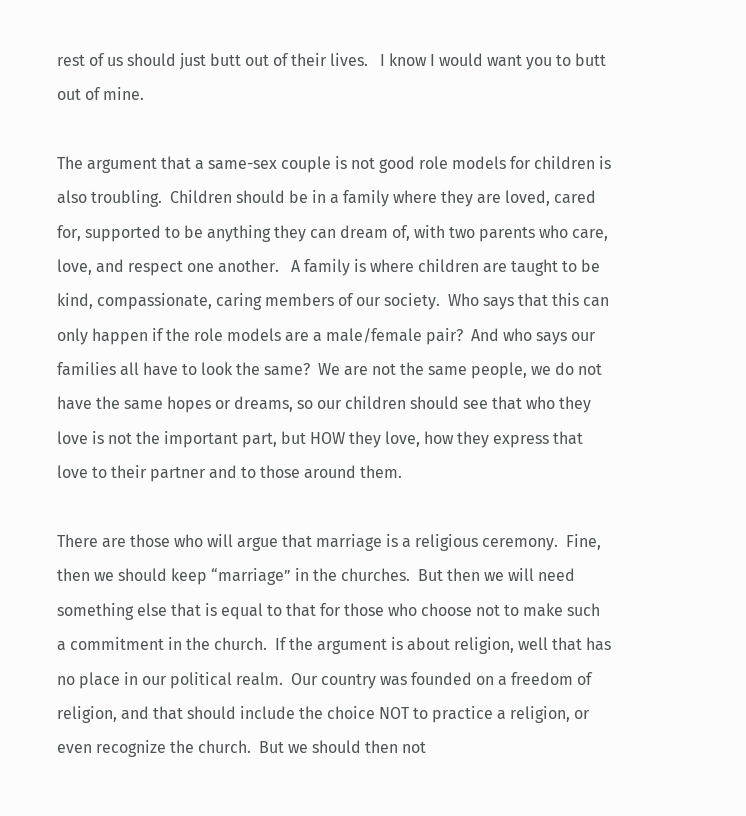rest of us should just butt out of their lives.   I know I would want you to butt out of mine.

The argument that a same-sex couple is not good role models for children is also troubling.  Children should be in a family where they are loved, cared for, supported to be anything they can dream of, with two parents who care, love, and respect one another.   A family is where children are taught to be kind, compassionate, caring members of our society.  Who says that this can only happen if the role models are a male/female pair?  And who says our families all have to look the same?  We are not the same people, we do not have the same hopes or dreams, so our children should see that who they love is not the important part, but HOW they love, how they express that love to their partner and to those around them.

There are those who will argue that marriage is a religious ceremony.  Fine, then we should keep “marriage” in the churches.  But then we will need something else that is equal to that for those who choose not to make such a commitment in the church.  If the argument is about religion, well that has no place in our political realm.  Our country was founded on a freedom of religion, and that should include the choice NOT to practice a religion, or even recognize the church.  But we should then not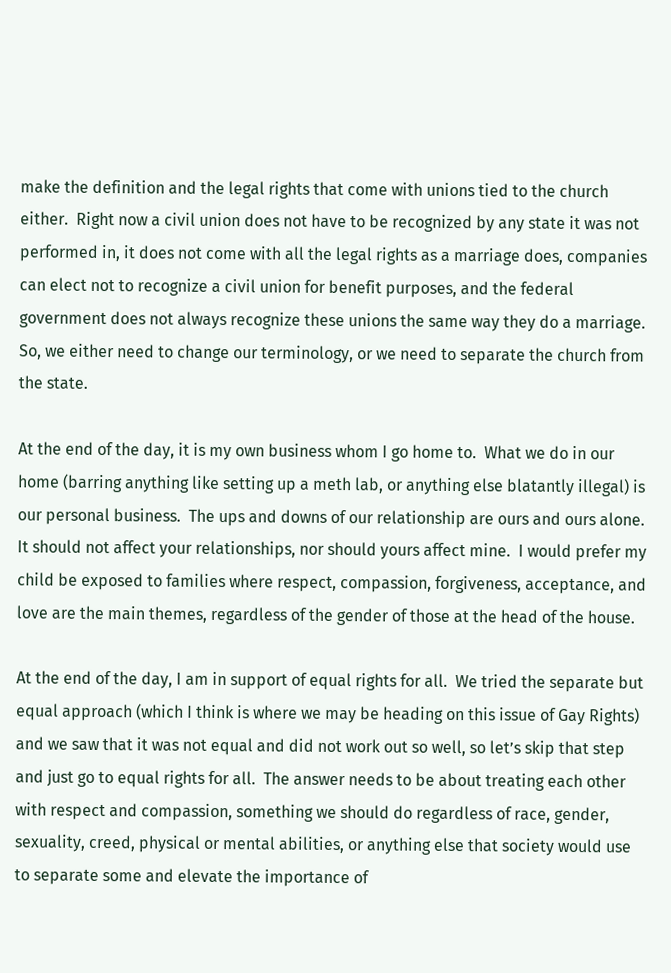make the definition and the legal rights that come with unions tied to the church either.  Right now a civil union does not have to be recognized by any state it was not performed in, it does not come with all the legal rights as a marriage does, companies can elect not to recognize a civil union for benefit purposes, and the federal government does not always recognize these unions the same way they do a marriage.  So, we either need to change our terminology, or we need to separate the church from the state.

At the end of the day, it is my own business whom I go home to.  What we do in our home (barring anything like setting up a meth lab, or anything else blatantly illegal) is our personal business.  The ups and downs of our relationship are ours and ours alone.  It should not affect your relationships, nor should yours affect mine.  I would prefer my child be exposed to families where respect, compassion, forgiveness, acceptance, and love are the main themes, regardless of the gender of those at the head of the house.

At the end of the day, I am in support of equal rights for all.  We tried the separate but equal approach (which I think is where we may be heading on this issue of Gay Rights) and we saw that it was not equal and did not work out so well, so let’s skip that step and just go to equal rights for all.  The answer needs to be about treating each other with respect and compassion, something we should do regardless of race, gender, sexuality, creed, physical or mental abilities, or anything else that society would use to separate some and elevate the importance of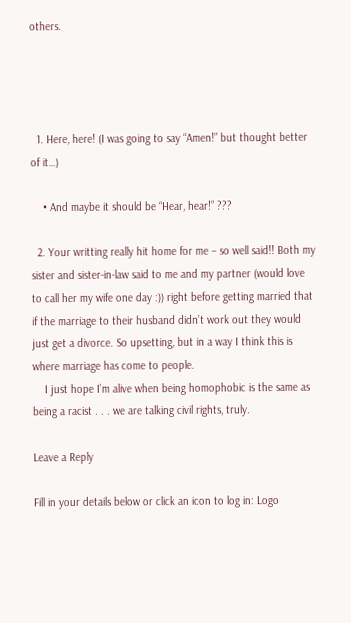others.




  1. Here, here! (I was going to say “Amen!” but thought better of it…)

    • And maybe it should be “Hear, hear!” ???

  2. Your writting really hit home for me – so well said!! Both my sister and sister-in-law said to me and my partner (would love to call her my wife one day :)) right before getting married that if the marriage to their husband didn’t work out they would just get a divorce. So upsetting, but in a way I think this is where marriage has come to people.
    I just hope I’m alive when being homophobic is the same as being a racist . . . we are talking civil rights, truly.

Leave a Reply

Fill in your details below or click an icon to log in: Logo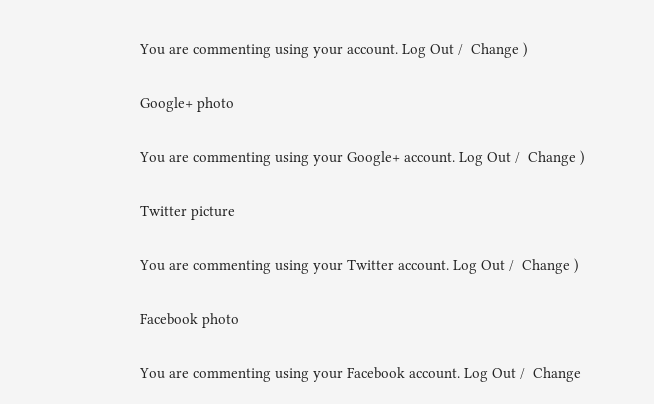You are commenting using your account. Log Out /  Change )

Google+ photo

You are commenting using your Google+ account. Log Out /  Change )

Twitter picture

You are commenting using your Twitter account. Log Out /  Change )

Facebook photo

You are commenting using your Facebook account. Log Out /  Change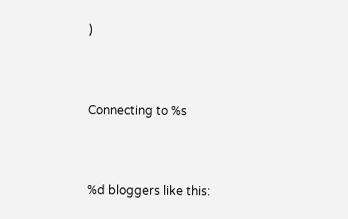)


Connecting to %s


%d bloggers like this: